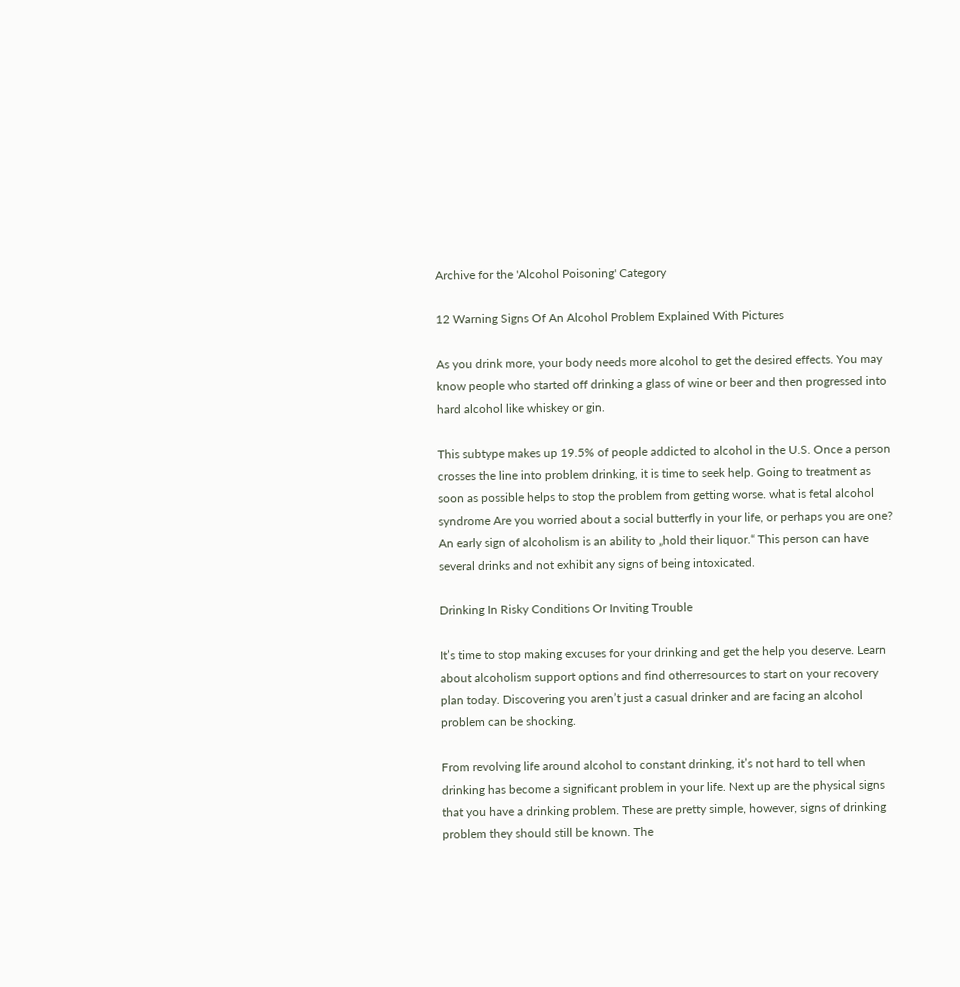Archive for the 'Alcohol Poisoning' Category

12 Warning Signs Of An Alcohol Problem Explained With Pictures

As you drink more, your body needs more alcohol to get the desired effects. You may know people who started off drinking a glass of wine or beer and then progressed into hard alcohol like whiskey or gin.

This subtype makes up 19.5% of people addicted to alcohol in the U.S. Once a person crosses the line into problem drinking, it is time to seek help. Going to treatment as soon as possible helps to stop the problem from getting worse. what is fetal alcohol syndrome Are you worried about a social butterfly in your life, or perhaps you are one? An early sign of alcoholism is an ability to „hold their liquor.“ This person can have several drinks and not exhibit any signs of being intoxicated.

Drinking In Risky Conditions Or Inviting Trouble

It’s time to stop making excuses for your drinking and get the help you deserve. Learn about alcoholism support options and find otherresources to start on your recovery plan today. Discovering you aren’t just a casual drinker and are facing an alcohol problem can be shocking.

From revolving life around alcohol to constant drinking, it’s not hard to tell when drinking has become a significant problem in your life. Next up are the physical signs that you have a drinking problem. These are pretty simple, however, signs of drinking problem they should still be known. The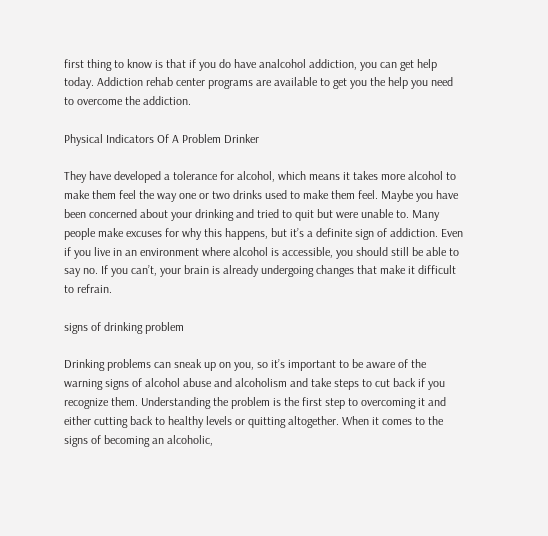first thing to know is that if you do have analcohol addiction, you can get help today. Addiction rehab center programs are available to get you the help you need to overcome the addiction.

Physical Indicators Of A Problem Drinker

They have developed a tolerance for alcohol, which means it takes more alcohol to make them feel the way one or two drinks used to make them feel. Maybe you have been concerned about your drinking and tried to quit but were unable to. Many people make excuses for why this happens, but it’s a definite sign of addiction. Even if you live in an environment where alcohol is accessible, you should still be able to say no. If you can’t, your brain is already undergoing changes that make it difficult to refrain.

signs of drinking problem

Drinking problems can sneak up on you, so it’s important to be aware of the warning signs of alcohol abuse and alcoholism and take steps to cut back if you recognize them. Understanding the problem is the first step to overcoming it and either cutting back to healthy levels or quitting altogether. When it comes to the signs of becoming an alcoholic,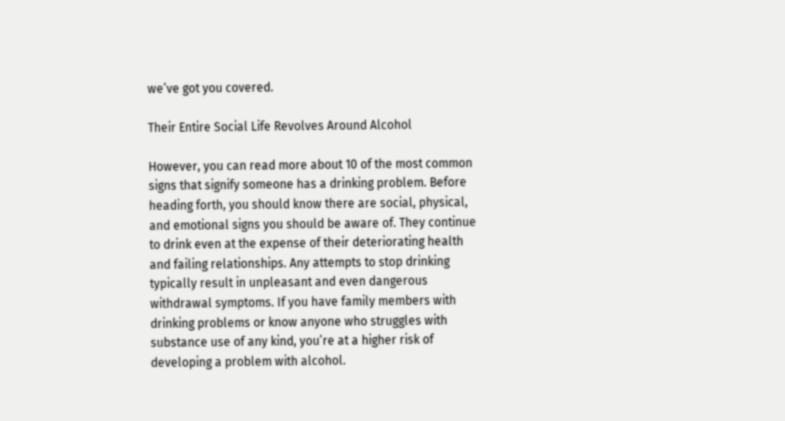we’ve got you covered.

Their Entire Social Life Revolves Around Alcohol

However, you can read more about 10 of the most common signs that signify someone has a drinking problem. Before heading forth, you should know there are social, physical, and emotional signs you should be aware of. They continue to drink even at the expense of their deteriorating health and failing relationships. Any attempts to stop drinking typically result in unpleasant and even dangerous withdrawal symptoms. If you have family members with drinking problems or know anyone who struggles with substance use of any kind, you’re at a higher risk of developing a problem with alcohol.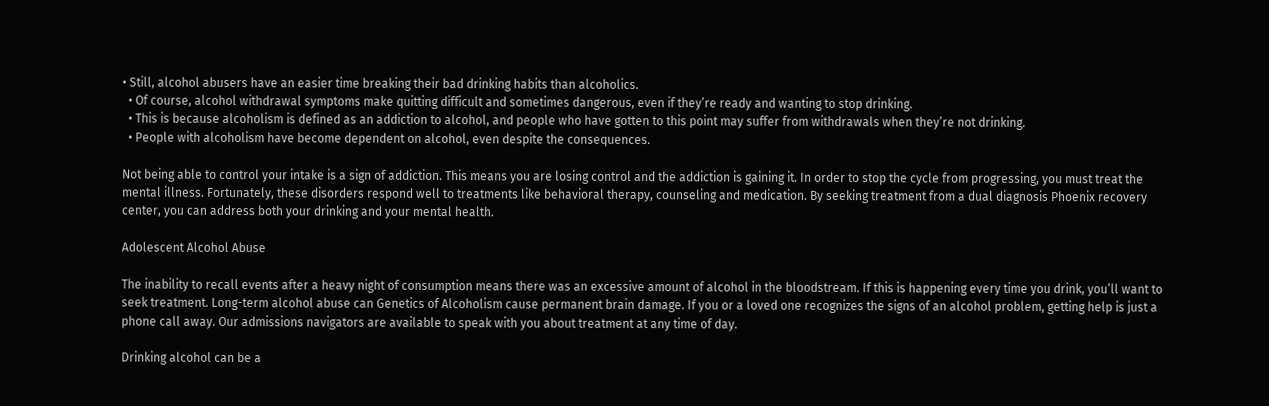• Still, alcohol abusers have an easier time breaking their bad drinking habits than alcoholics.
  • Of course, alcohol withdrawal symptoms make quitting difficult and sometimes dangerous, even if they’re ready and wanting to stop drinking.
  • This is because alcoholism is defined as an addiction to alcohol, and people who have gotten to this point may suffer from withdrawals when they’re not drinking.
  • People with alcoholism have become dependent on alcohol, even despite the consequences.

Not being able to control your intake is a sign of addiction. This means you are losing control and the addiction is gaining it. In order to stop the cycle from progressing, you must treat the mental illness. Fortunately, these disorders respond well to treatments like behavioral therapy, counseling and medication. By seeking treatment from a dual diagnosis Phoenix recovery center, you can address both your drinking and your mental health.

Adolescent Alcohol Abuse

The inability to recall events after a heavy night of consumption means there was an excessive amount of alcohol in the bloodstream. If this is happening every time you drink, you’ll want to seek treatment. Long-term alcohol abuse can Genetics of Alcoholism cause permanent brain damage. If you or a loved one recognizes the signs of an alcohol problem, getting help is just a phone call away. Our admissions navigators are available to speak with you about treatment at any time of day.

Drinking alcohol can be a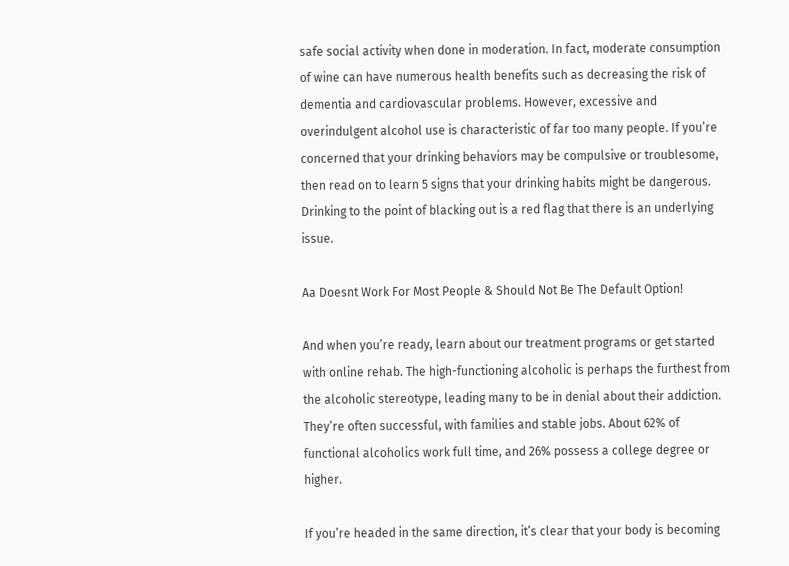safe social activity when done in moderation. In fact, moderate consumption of wine can have numerous health benefits such as decreasing the risk of dementia and cardiovascular problems. However, excessive and overindulgent alcohol use is characteristic of far too many people. If you’re concerned that your drinking behaviors may be compulsive or troublesome, then read on to learn 5 signs that your drinking habits might be dangerous. Drinking to the point of blacking out is a red flag that there is an underlying issue.

Aa Doesnt Work For Most People & Should Not Be The Default Option!

And when you’re ready, learn about our treatment programs or get started with online rehab. The high-functioning alcoholic is perhaps the furthest from the alcoholic stereotype, leading many to be in denial about their addiction. They’re often successful, with families and stable jobs. About 62% of functional alcoholics work full time, and 26% possess a college degree or higher.

If you’re headed in the same direction, it’s clear that your body is becoming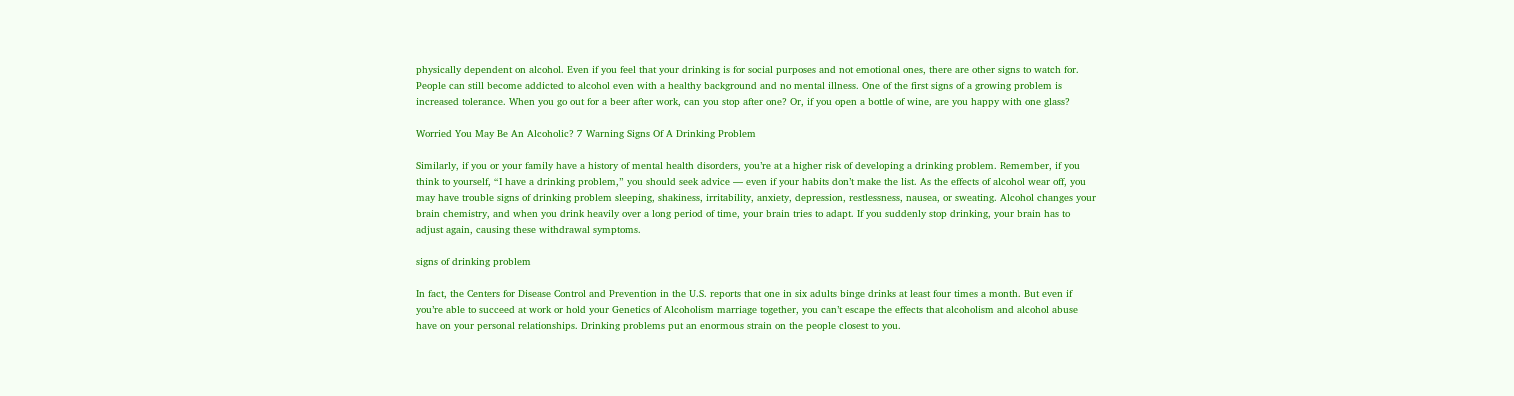physically dependent on alcohol. Even if you feel that your drinking is for social purposes and not emotional ones, there are other signs to watch for. People can still become addicted to alcohol even with a healthy background and no mental illness. One of the first signs of a growing problem is increased tolerance. When you go out for a beer after work, can you stop after one? Or, if you open a bottle of wine, are you happy with one glass?

Worried You May Be An Alcoholic? 7 Warning Signs Of A Drinking Problem

Similarly, if you or your family have a history of mental health disorders, you’re at a higher risk of developing a drinking problem. Remember, if you think to yourself, “I have a drinking problem,” you should seek advice — even if your habits don’t make the list. As the effects of alcohol wear off, you may have trouble signs of drinking problem sleeping, shakiness, irritability, anxiety, depression, restlessness, nausea, or sweating. Alcohol changes your brain chemistry, and when you drink heavily over a long period of time, your brain tries to adapt. If you suddenly stop drinking, your brain has to adjust again, causing these withdrawal symptoms.

signs of drinking problem

In fact, the Centers for Disease Control and Prevention in the U.S. reports that one in six adults binge drinks at least four times a month. But even if you’re able to succeed at work or hold your Genetics of Alcoholism marriage together, you can’t escape the effects that alcoholism and alcohol abuse have on your personal relationships. Drinking problems put an enormous strain on the people closest to you.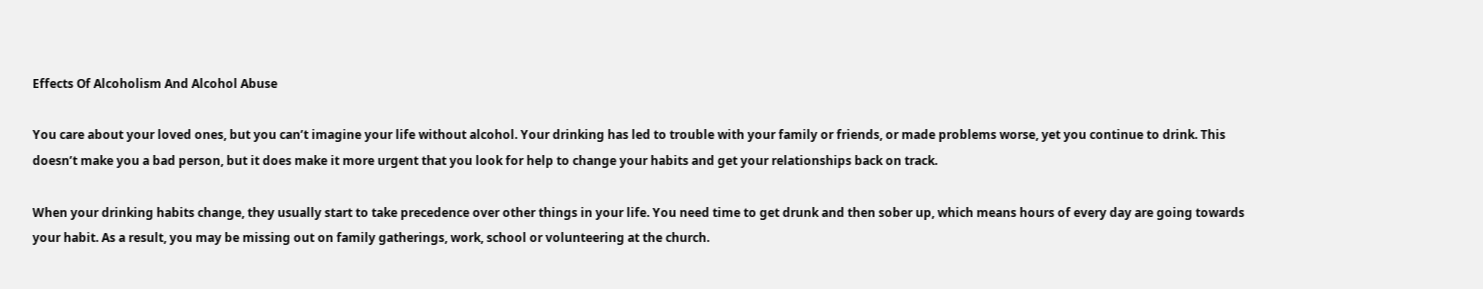Effects Of Alcoholism And Alcohol Abuse

You care about your loved ones, but you can’t imagine your life without alcohol. Your drinking has led to trouble with your family or friends, or made problems worse, yet you continue to drink. This doesn’t make you a bad person, but it does make it more urgent that you look for help to change your habits and get your relationships back on track.

When your drinking habits change, they usually start to take precedence over other things in your life. You need time to get drunk and then sober up, which means hours of every day are going towards your habit. As a result, you may be missing out on family gatherings, work, school or volunteering at the church.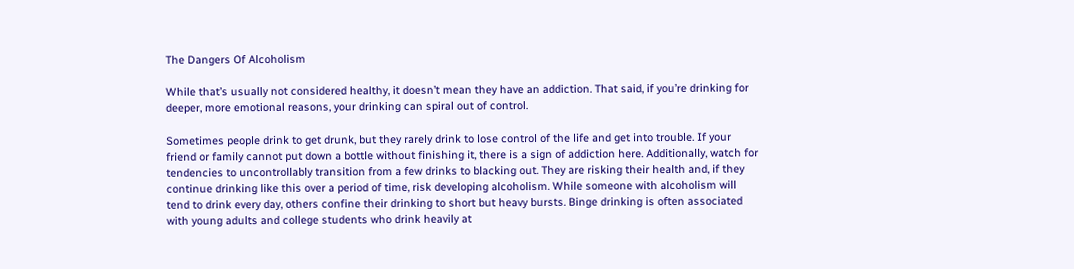The Dangers Of Alcoholism

While that’s usually not considered healthy, it doesn’t mean they have an addiction. That said, if you’re drinking for deeper, more emotional reasons, your drinking can spiral out of control.

Sometimes people drink to get drunk, but they rarely drink to lose control of the life and get into trouble. If your friend or family cannot put down a bottle without finishing it, there is a sign of addiction here. Additionally, watch for tendencies to uncontrollably transition from a few drinks to blacking out. They are risking their health and, if they continue drinking like this over a period of time, risk developing alcoholism. While someone with alcoholism will tend to drink every day, others confine their drinking to short but heavy bursts. Binge drinking is often associated with young adults and college students who drink heavily at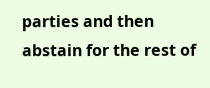parties and then abstain for the rest of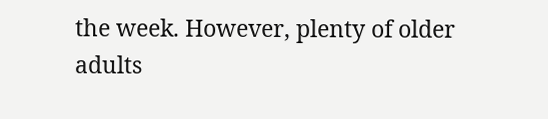the week. However, plenty of older adults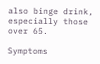also binge drink, especially those over 65.

Symptoms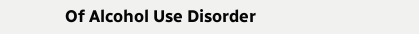Of Alcohol Use Disorder